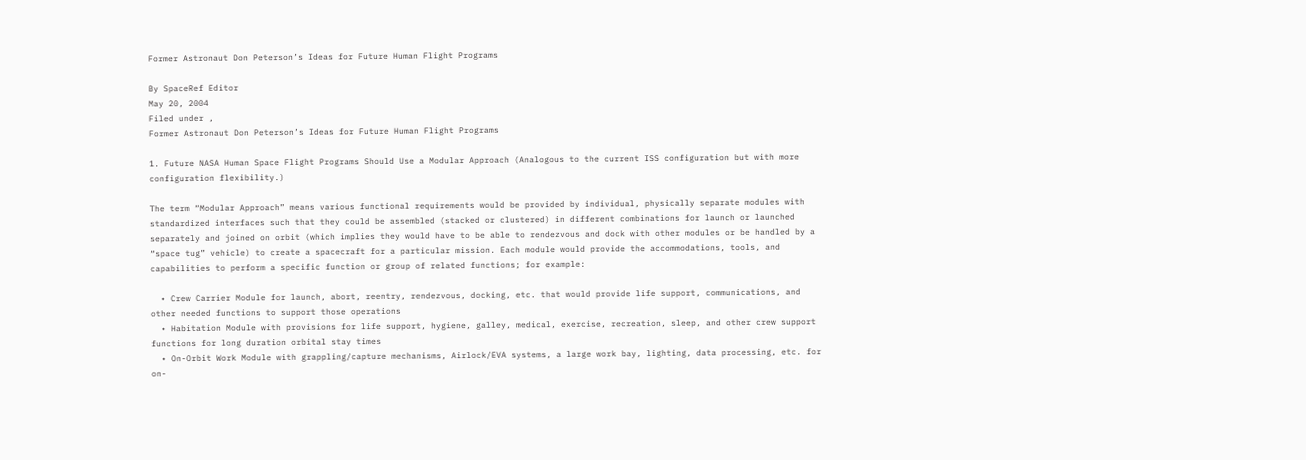Former Astronaut Don Peterson’s Ideas for Future Human Flight Programs

By SpaceRef Editor
May 20, 2004
Filed under ,
Former Astronaut Don Peterson’s Ideas for Future Human Flight Programs

1. Future NASA Human Space Flight Programs Should Use a Modular Approach (Analogous to the current ISS configuration but with more configuration flexibility.)

The term “Modular Approach” means various functional requirements would be provided by individual, physically separate modules with standardized interfaces such that they could be assembled (stacked or clustered) in different combinations for launch or launched separately and joined on orbit (which implies they would have to be able to rendezvous and dock with other modules or be handled by a “space tug” vehicle) to create a spacecraft for a particular mission. Each module would provide the accommodations, tools, and capabilities to perform a specific function or group of related functions; for example:

  • Crew Carrier Module for launch, abort, reentry, rendezvous, docking, etc. that would provide life support, communications, and other needed functions to support those operations
  • Habitation Module with provisions for life support, hygiene, galley, medical, exercise, recreation, sleep, and other crew support functions for long duration orbital stay times
  • On-Orbit Work Module with grappling/capture mechanisms, Airlock/EVA systems, a large work bay, lighting, data processing, etc. for on-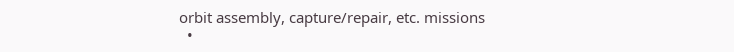orbit assembly, capture/repair, etc. missions
  •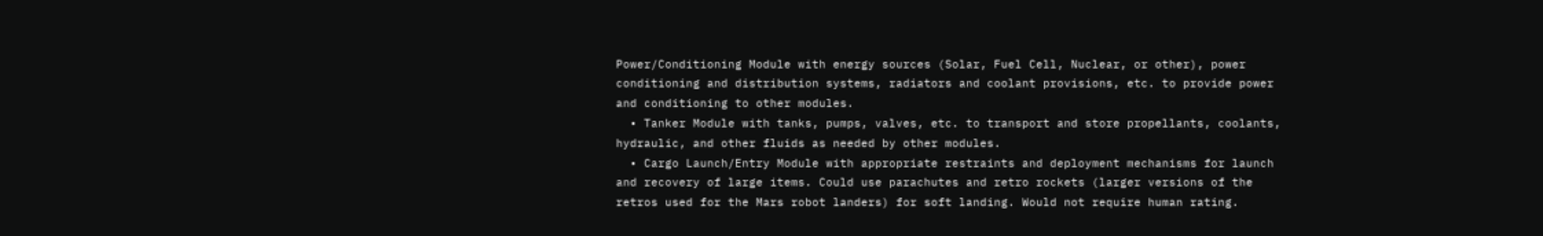Power/Conditioning Module with energy sources (Solar, Fuel Cell, Nuclear, or other), power conditioning and distribution systems, radiators and coolant provisions, etc. to provide power and conditioning to other modules.
  • Tanker Module with tanks, pumps, valves, etc. to transport and store propellants, coolants, hydraulic, and other fluids as needed by other modules.
  • Cargo Launch/Entry Module with appropriate restraints and deployment mechanisms for launch and recovery of large items. Could use parachutes and retro rockets (larger versions of the retros used for the Mars robot landers) for soft landing. Would not require human rating.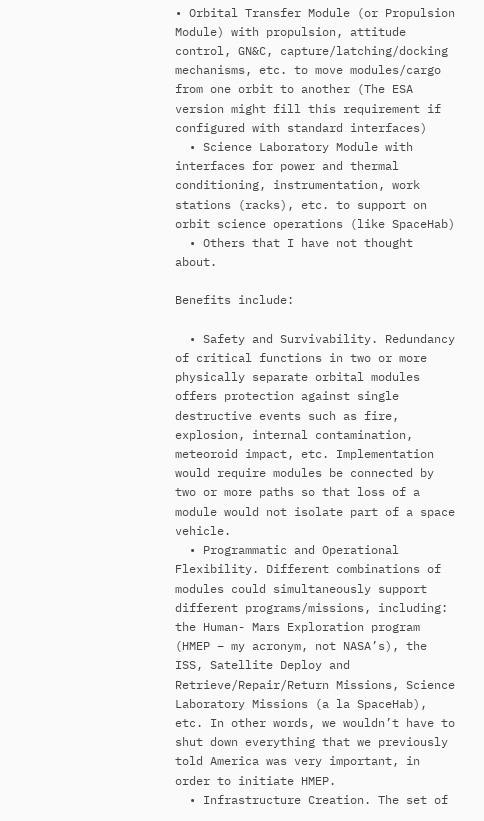• Orbital Transfer Module (or Propulsion Module) with propulsion, attitude control, GN&C, capture/latching/docking mechanisms, etc. to move modules/cargo from one orbit to another (The ESA version might fill this requirement if configured with standard interfaces)
  • Science Laboratory Module with interfaces for power and thermal conditioning, instrumentation, work stations (racks), etc. to support on orbit science operations (like SpaceHab)
  • Others that I have not thought about.

Benefits include:

  • Safety and Survivability. Redundancy of critical functions in two or more physically separate orbital modules offers protection against single destructive events such as fire, explosion, internal contamination, meteoroid impact, etc. Implementation would require modules be connected by two or more paths so that loss of a module would not isolate part of a space vehicle.
  • Programmatic and Operational Flexibility. Different combinations of modules could simultaneously support different programs/missions, including: the Human- Mars Exploration program (HMEP – my acronym, not NASA’s), the ISS, Satellite Deploy and Retrieve/Repair/Return Missions, Science Laboratory Missions (a la SpaceHab), etc. In other words, we wouldn’t have to shut down everything that we previously told America was very important, in order to initiate HMEP.
  • Infrastructure Creation. The set of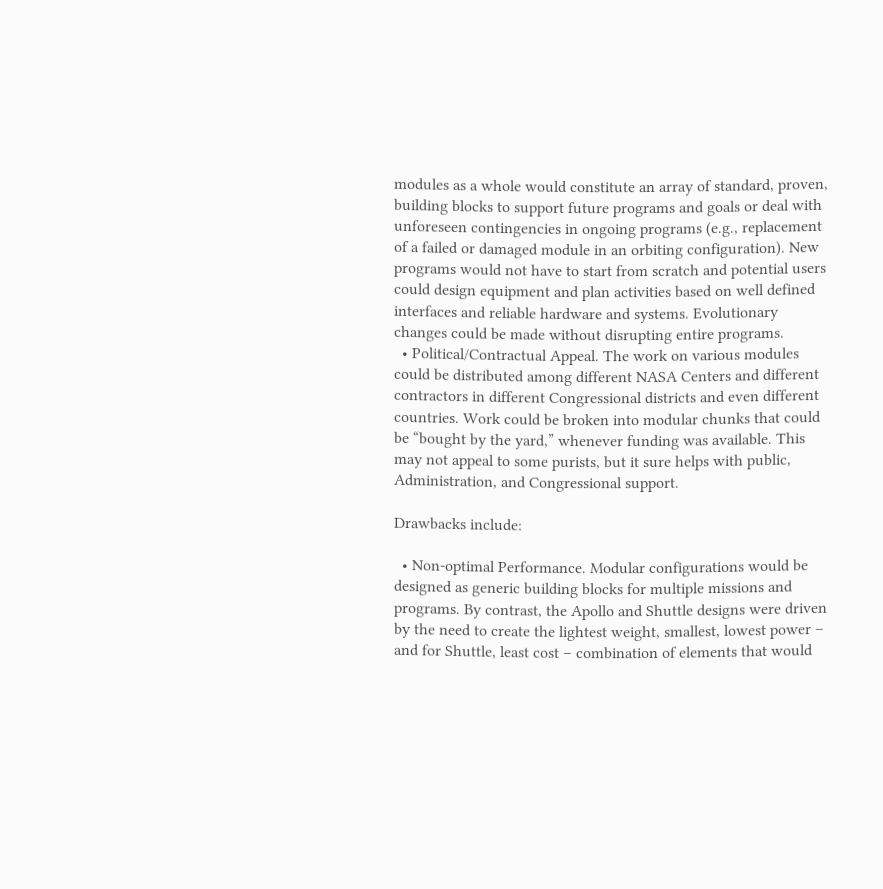modules as a whole would constitute an array of standard, proven, building blocks to support future programs and goals or deal with unforeseen contingencies in ongoing programs (e.g., replacement of a failed or damaged module in an orbiting configuration). New programs would not have to start from scratch and potential users could design equipment and plan activities based on well defined interfaces and reliable hardware and systems. Evolutionary changes could be made without disrupting entire programs.
  • Political/Contractual Appeal. The work on various modules could be distributed among different NASA Centers and different contractors in different Congressional districts and even different countries. Work could be broken into modular chunks that could be “bought by the yard,” whenever funding was available. This may not appeal to some purists, but it sure helps with public, Administration, and Congressional support.

Drawbacks include:

  • Non-optimal Performance. Modular configurations would be designed as generic building blocks for multiple missions and programs. By contrast, the Apollo and Shuttle designs were driven by the need to create the lightest weight, smallest, lowest power – and for Shuttle, least cost – combination of elements that would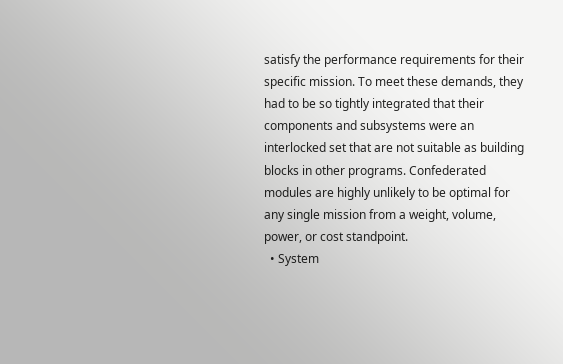satisfy the performance requirements for their specific mission. To meet these demands, they had to be so tightly integrated that their components and subsystems were an interlocked set that are not suitable as building blocks in other programs. Confederated modules are highly unlikely to be optimal for any single mission from a weight, volume, power, or cost standpoint.
  • System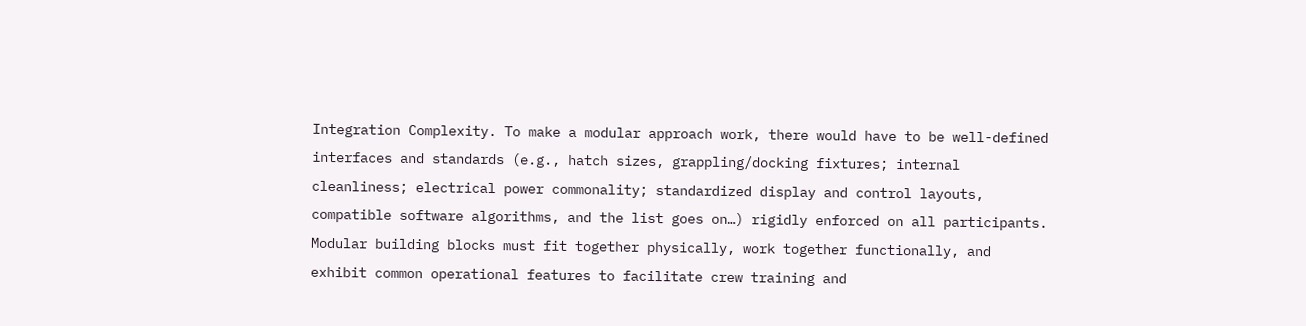Integration Complexity. To make a modular approach work, there would have to be well-defined interfaces and standards (e.g., hatch sizes, grappling/docking fixtures; internal cleanliness; electrical power commonality; standardized display and control layouts, compatible software algorithms, and the list goes on…) rigidly enforced on all participants. Modular building blocks must fit together physically, work together functionally, and exhibit common operational features to facilitate crew training and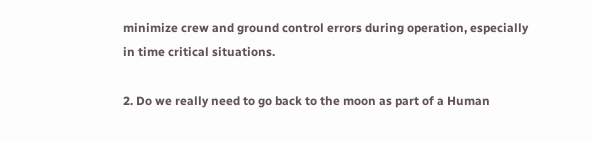minimize crew and ground control errors during operation, especially in time critical situations.

2. Do we really need to go back to the moon as part of a Human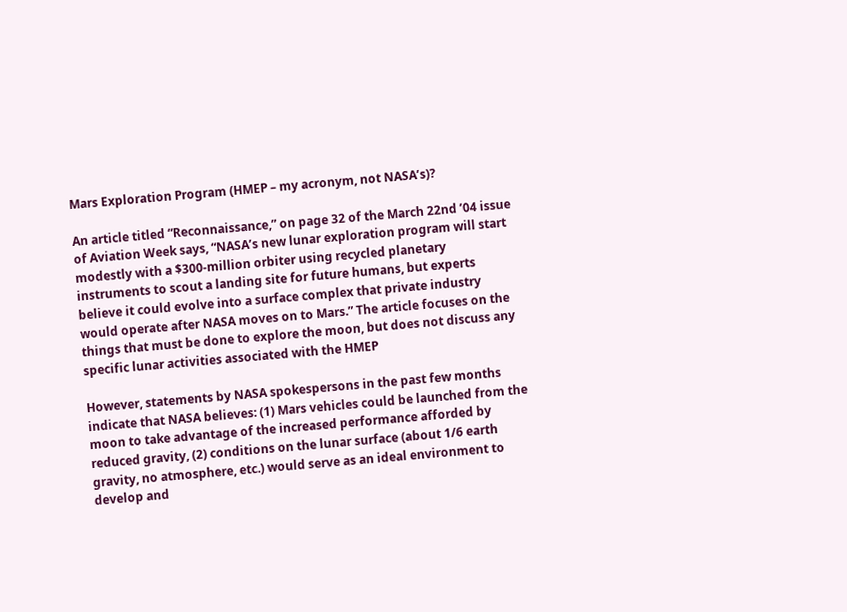Mars Exploration Program (HMEP – my acronym, not NASA’s)?

An article titled “Reconnaissance,” on page 32 of the March 22nd ’04 issue of Aviation Week says, “NASA’s new lunar exploration program will start modestly with a $300-million orbiter using recycled planetary instruments to scout a landing site for future humans, but experts believe it could evolve into a surface complex that private industry would operate after NASA moves on to Mars.” The article focuses on the things that must be done to explore the moon, but does not discuss any specific lunar activities associated with the HMEP

However, statements by NASA spokespersons in the past few months indicate that NASA believes: (1) Mars vehicles could be launched from the moon to take advantage of the increased performance afforded by reduced gravity, (2) conditions on the lunar surface (about 1/6 earth gravity, no atmosphere, etc.) would serve as an ideal environment to develop and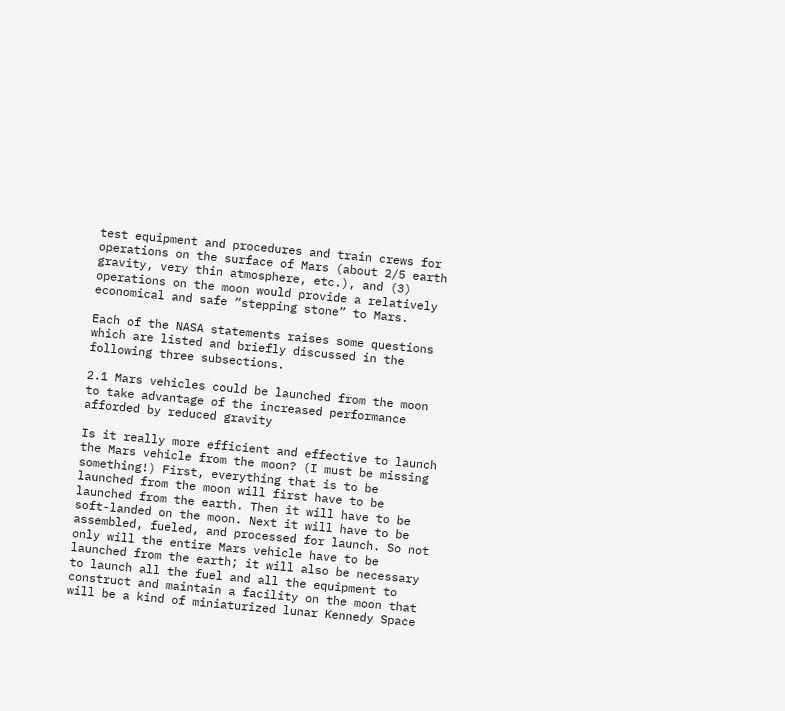test equipment and procedures and train crews for operations on the surface of Mars (about 2/5 earth gravity, very thin atmosphere, etc.), and (3) operations on the moon would provide a relatively economical and safe “stepping stone” to Mars.

Each of the NASA statements raises some questions which are listed and briefly discussed in the following three subsections.

2.1 Mars vehicles could be launched from the moon to take advantage of the increased performance afforded by reduced gravity

Is it really more efficient and effective to launch the Mars vehicle from the moon? (I must be missing something!) First, everything that is to be launched from the moon will first have to be launched from the earth. Then it will have to be soft-landed on the moon. Next it will have to be assembled, fueled, and processed for launch. So not only will the entire Mars vehicle have to be launched from the earth; it will also be necessary to launch all the fuel and all the equipment to construct and maintain a facility on the moon that will be a kind of miniaturized lunar Kennedy Space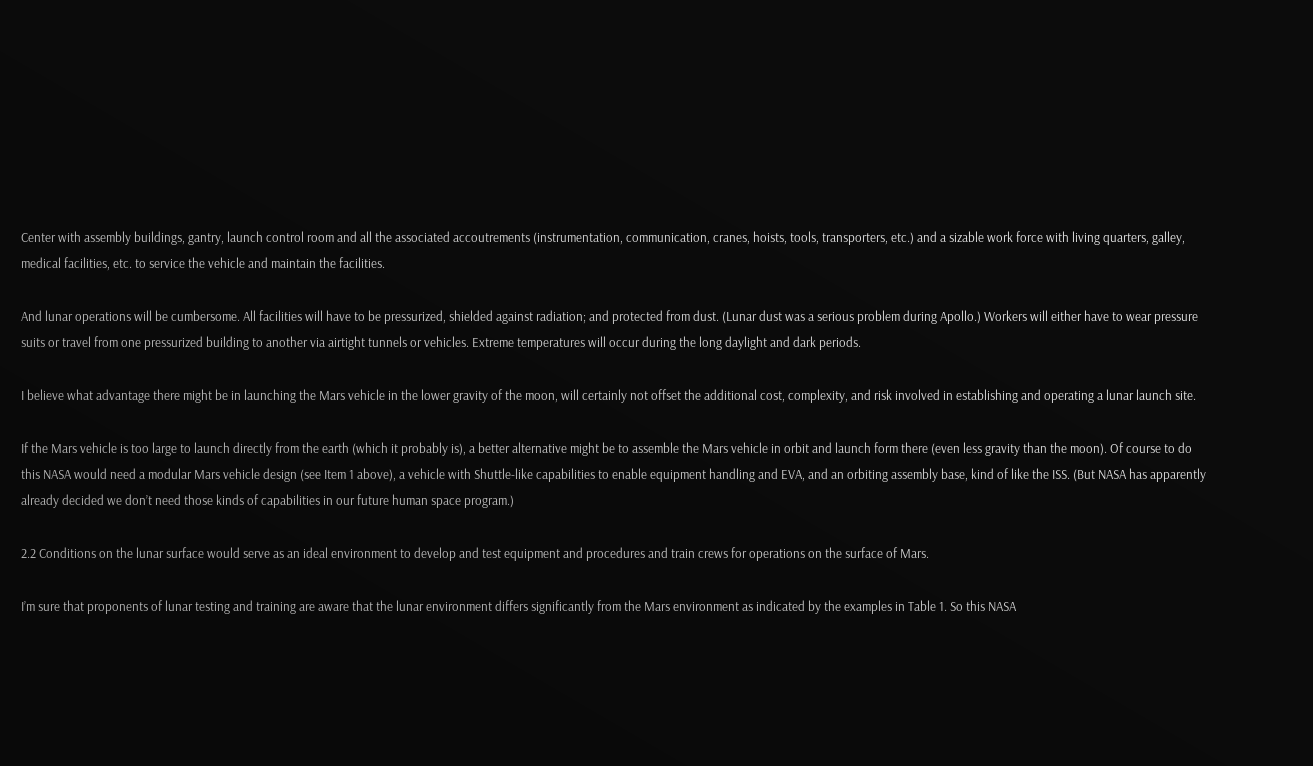Center with assembly buildings, gantry, launch control room and all the associated accoutrements (instrumentation, communication, cranes, hoists, tools, transporters, etc.) and a sizable work force with living quarters, galley, medical facilities, etc. to service the vehicle and maintain the facilities.

And lunar operations will be cumbersome. All facilities will have to be pressurized, shielded against radiation; and protected from dust. (Lunar dust was a serious problem during Apollo.) Workers will either have to wear pressure suits or travel from one pressurized building to another via airtight tunnels or vehicles. Extreme temperatures will occur during the long daylight and dark periods.

I believe what advantage there might be in launching the Mars vehicle in the lower gravity of the moon, will certainly not offset the additional cost, complexity, and risk involved in establishing and operating a lunar launch site.

If the Mars vehicle is too large to launch directly from the earth (which it probably is), a better alternative might be to assemble the Mars vehicle in orbit and launch form there (even less gravity than the moon). Of course to do this NASA would need a modular Mars vehicle design (see Item 1 above), a vehicle with Shuttle-like capabilities to enable equipment handling and EVA, and an orbiting assembly base, kind of like the ISS. (But NASA has apparently already decided we don’t need those kinds of capabilities in our future human space program.)

2.2 Conditions on the lunar surface would serve as an ideal environment to develop and test equipment and procedures and train crews for operations on the surface of Mars.

I’m sure that proponents of lunar testing and training are aware that the lunar environment differs significantly from the Mars environment as indicated by the examples in Table 1. So this NASA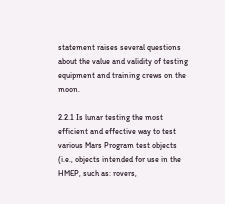statement raises several questions about the value and validity of testing equipment and training crews on the moon.

2.2.1 Is lunar testing the most efficient and effective way to test various Mars Program test objects (i.e., objects intended for use in the HMEP, such as: rovers,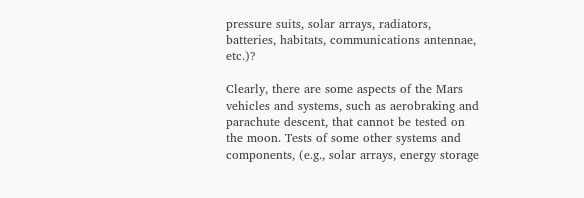pressure suits, solar arrays, radiators, batteries, habitats, communications antennae, etc.)?

Clearly, there are some aspects of the Mars vehicles and systems, such as aerobraking and parachute descent, that cannot be tested on the moon. Tests of some other systems and components, (e.g., solar arrays, energy storage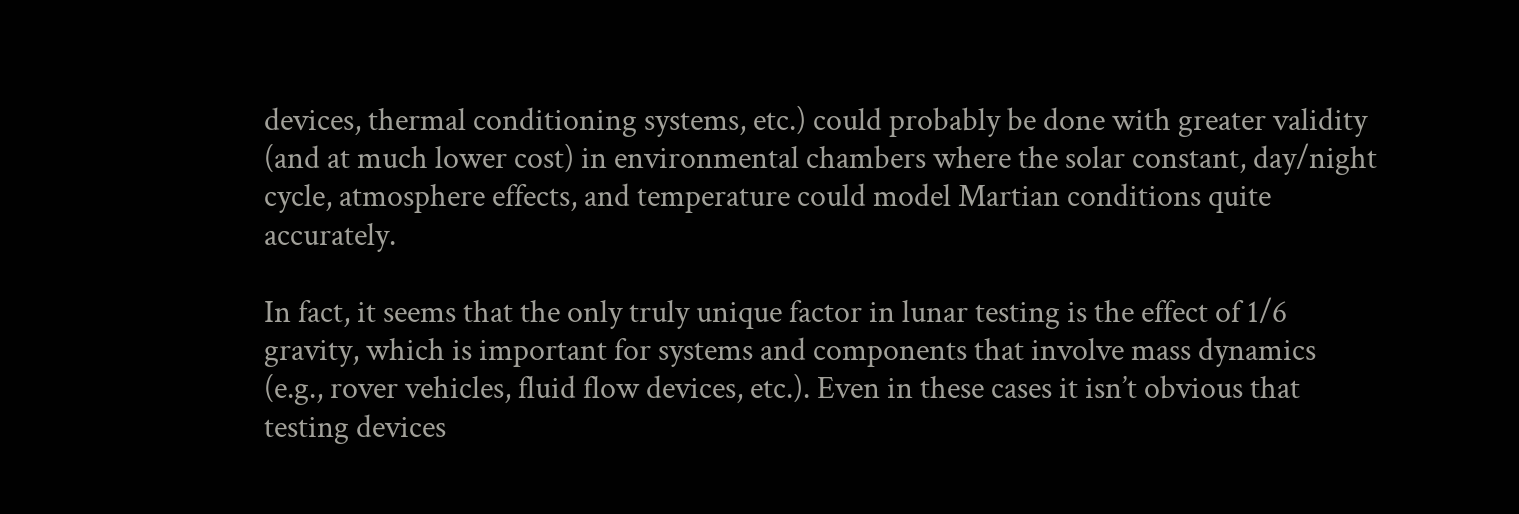devices, thermal conditioning systems, etc.) could probably be done with greater validity (and at much lower cost) in environmental chambers where the solar constant, day/night cycle, atmosphere effects, and temperature could model Martian conditions quite accurately.

In fact, it seems that the only truly unique factor in lunar testing is the effect of 1/6 gravity, which is important for systems and components that involve mass dynamics (e.g., rover vehicles, fluid flow devices, etc.). Even in these cases it isn’t obvious that testing devices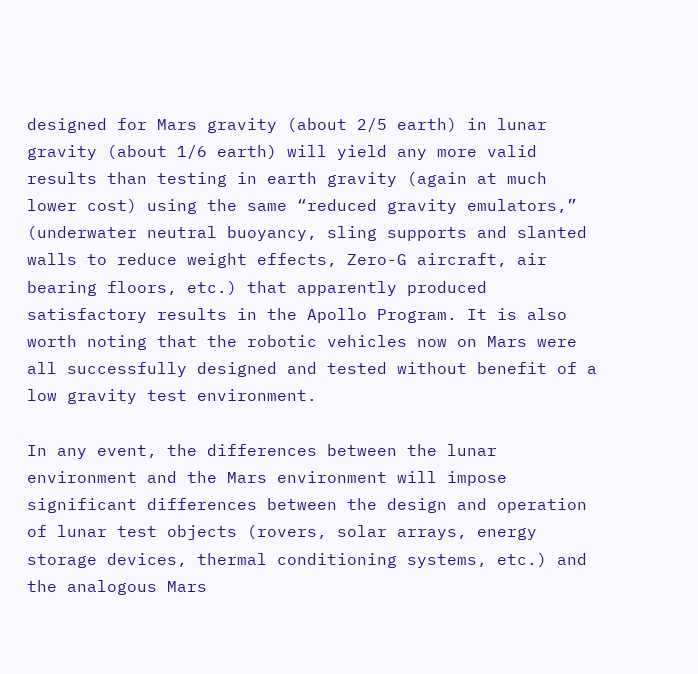designed for Mars gravity (about 2/5 earth) in lunar gravity (about 1/6 earth) will yield any more valid results than testing in earth gravity (again at much lower cost) using the same “reduced gravity emulators,” (underwater neutral buoyancy, sling supports and slanted walls to reduce weight effects, Zero-G aircraft, air bearing floors, etc.) that apparently produced satisfactory results in the Apollo Program. It is also worth noting that the robotic vehicles now on Mars were all successfully designed and tested without benefit of a low gravity test environment.

In any event, the differences between the lunar environment and the Mars environment will impose significant differences between the design and operation of lunar test objects (rovers, solar arrays, energy storage devices, thermal conditioning systems, etc.) and the analogous Mars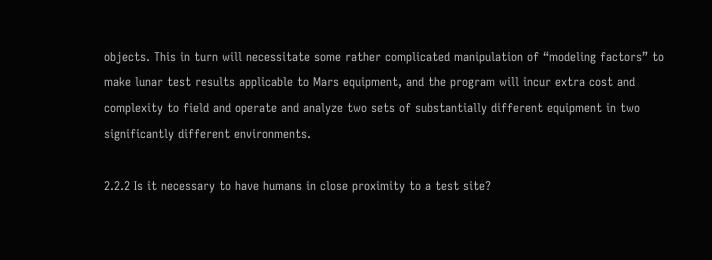objects. This in turn will necessitate some rather complicated manipulation of “modeling factors” to make lunar test results applicable to Mars equipment, and the program will incur extra cost and complexity to field and operate and analyze two sets of substantially different equipment in two significantly different environments.

2.2.2 Is it necessary to have humans in close proximity to a test site?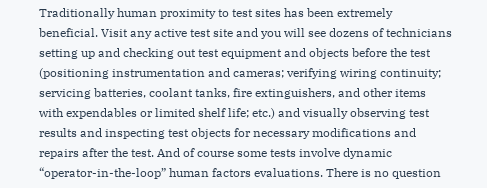Traditionally human proximity to test sites has been extremely beneficial. Visit any active test site and you will see dozens of technicians setting up and checking out test equipment and objects before the test (positioning instrumentation and cameras; verifying wiring continuity; servicing batteries, coolant tanks, fire extinguishers, and other items with expendables or limited shelf life; etc.) and visually observing test results and inspecting test objects for necessary modifications and repairs after the test. And of course some tests involve dynamic “operator-in-the-loop” human factors evaluations. There is no question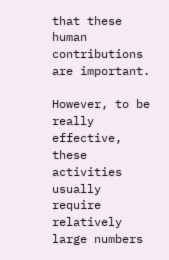that these human contributions are important.

However, to be really effective, these activities usually require relatively large numbers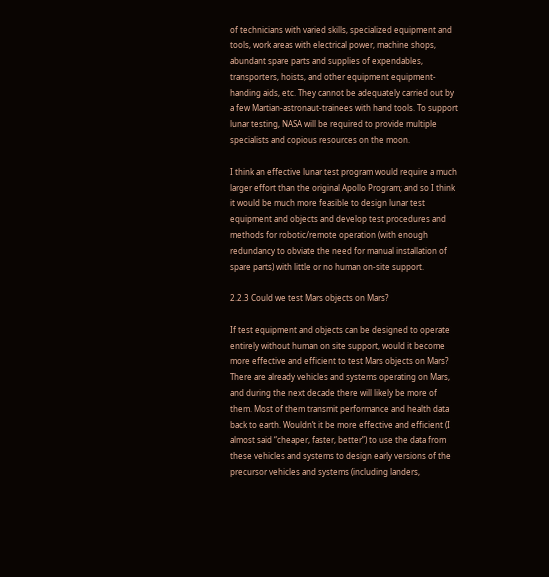of technicians with varied skills, specialized equipment and tools, work areas with electrical power, machine shops, abundant spare parts and supplies of expendables, transporters, hoists, and other equipment equipment-handing aids, etc. They cannot be adequately carried out by a few Martian-astronaut-trainees with hand tools. To support lunar testing, NASA will be required to provide multiple specialists and copious resources on the moon.

I think an effective lunar test program would require a much larger effort than the original Apollo Program; and so I think it would be much more feasible to design lunar test equipment and objects and develop test procedures and methods for robotic/remote operation (with enough redundancy to obviate the need for manual installation of spare parts) with little or no human on-site support.

2.2.3 Could we test Mars objects on Mars?

If test equipment and objects can be designed to operate entirely without human on site support, would it become more effective and efficient to test Mars objects on Mars? There are already vehicles and systems operating on Mars, and during the next decade there will likely be more of them. Most of them transmit performance and health data back to earth. Wouldn’t it be more effective and efficient (I almost said “cheaper, faster, better”) to use the data from these vehicles and systems to design early versions of the precursor vehicles and systems (including landers,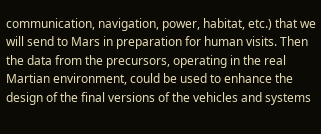communication, navigation, power, habitat, etc.) that we will send to Mars in preparation for human visits. Then the data from the precursors, operating in the real Martian environment, could be used to enhance the design of the final versions of the vehicles and systems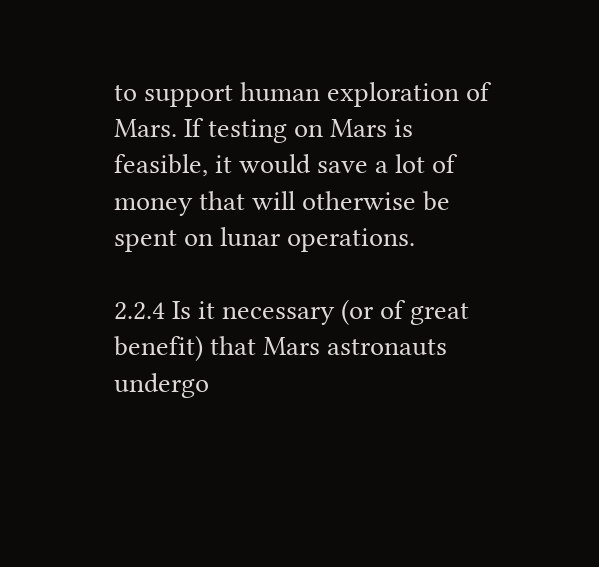to support human exploration of Mars. If testing on Mars is feasible, it would save a lot of money that will otherwise be spent on lunar operations.

2.2.4 Is it necessary (or of great benefit) that Mars astronauts undergo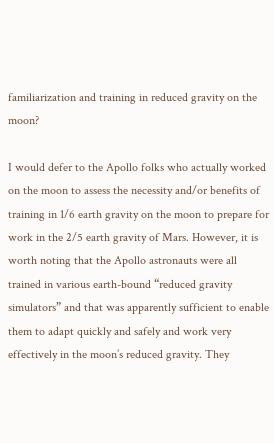familiarization and training in reduced gravity on the moon?

I would defer to the Apollo folks who actually worked on the moon to assess the necessity and/or benefits of training in 1/6 earth gravity on the moon to prepare for work in the 2/5 earth gravity of Mars. However, it is worth noting that the Apollo astronauts were all trained in various earth-bound “reduced gravity simulators” and that was apparently sufficient to enable them to adapt quickly and safely and work very effectively in the moon’s reduced gravity. They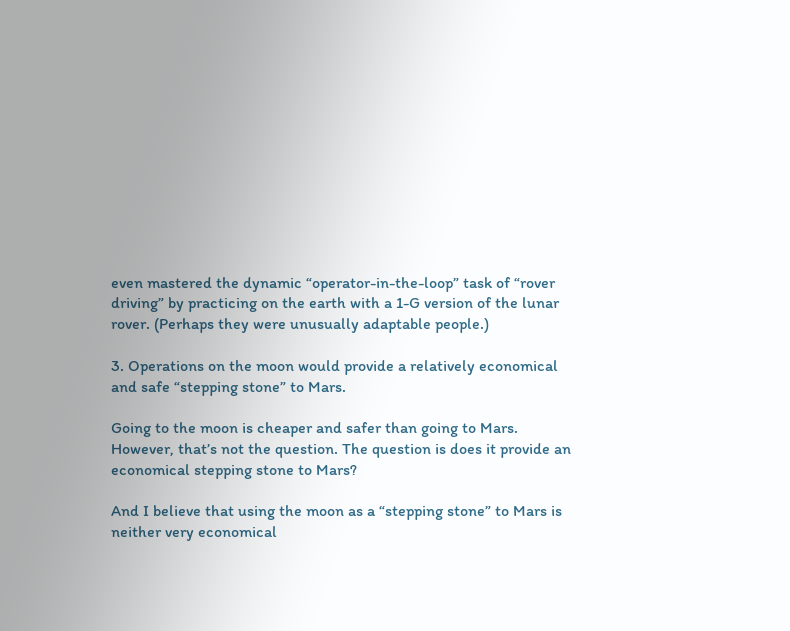even mastered the dynamic “operator-in-the-loop” task of “rover driving” by practicing on the earth with a 1-G version of the lunar rover. (Perhaps they were unusually adaptable people.)

3. Operations on the moon would provide a relatively economical and safe “stepping stone” to Mars.

Going to the moon is cheaper and safer than going to Mars. However, that’s not the question. The question is does it provide an economical stepping stone to Mars?

And I believe that using the moon as a “stepping stone” to Mars is neither very economical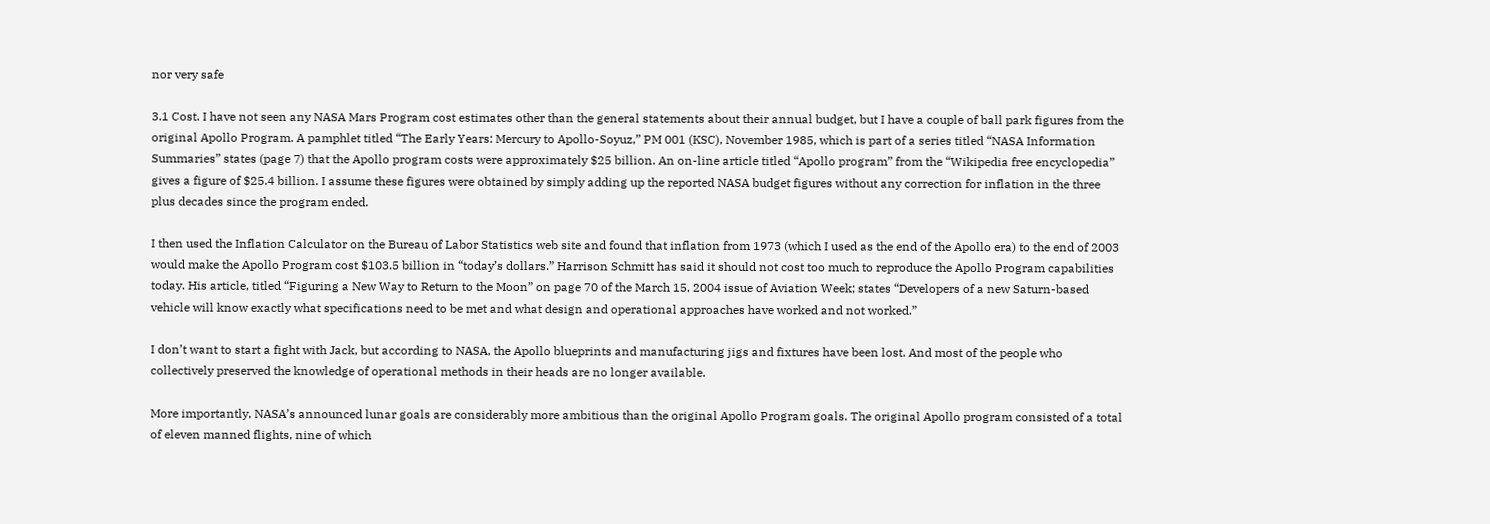nor very safe

3.1 Cost. I have not seen any NASA Mars Program cost estimates other than the general statements about their annual budget, but I have a couple of ball park figures from the original Apollo Program. A pamphlet titled “The Early Years: Mercury to Apollo-Soyuz,” PM 001 (KSC), November 1985, which is part of a series titled “NASA Information Summaries” states (page 7) that the Apollo program costs were approximately $25 billion. An on-line article titled “Apollo program” from the “Wikipedia free encyclopedia” gives a figure of $25.4 billion. I assume these figures were obtained by simply adding up the reported NASA budget figures without any correction for inflation in the three plus decades since the program ended.

I then used the Inflation Calculator on the Bureau of Labor Statistics web site and found that inflation from 1973 (which I used as the end of the Apollo era) to the end of 2003 would make the Apollo Program cost $103.5 billion in “today’s dollars.” Harrison Schmitt has said it should not cost too much to reproduce the Apollo Program capabilities today. His article, titled “Figuring a New Way to Return to the Moon” on page 70 of the March 15, 2004 issue of Aviation Week; states “Developers of a new Saturn-based vehicle will know exactly what specifications need to be met and what design and operational approaches have worked and not worked.”

I don’t want to start a fight with Jack, but according to NASA, the Apollo blueprints and manufacturing jigs and fixtures have been lost. And most of the people who collectively preserved the knowledge of operational methods in their heads are no longer available.

More importantly, NASA’s announced lunar goals are considerably more ambitious than the original Apollo Program goals. The original Apollo program consisted of a total of eleven manned flights, nine of which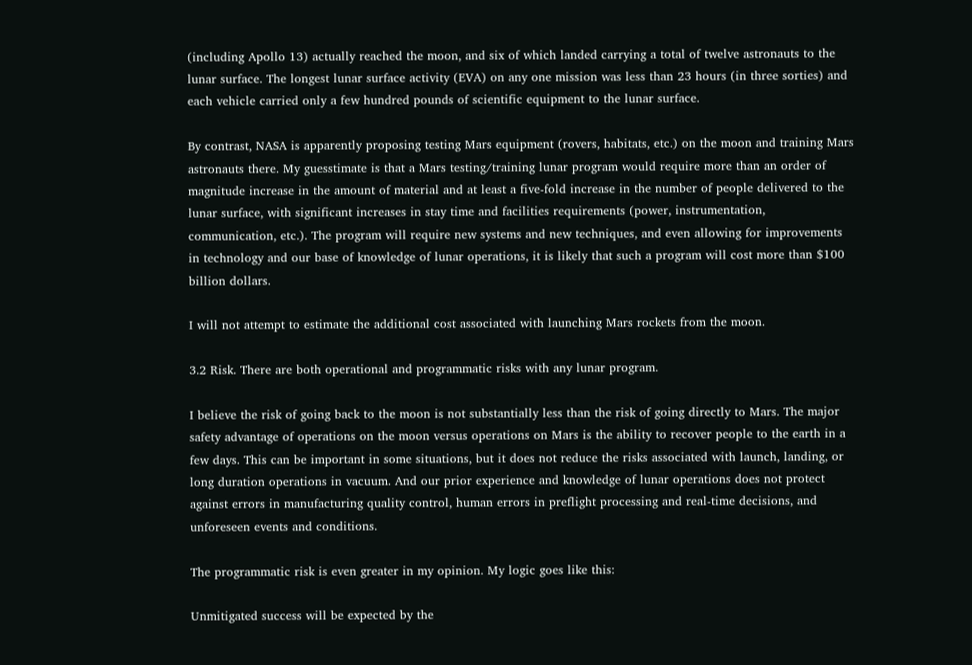(including Apollo 13) actually reached the moon, and six of which landed carrying a total of twelve astronauts to the lunar surface. The longest lunar surface activity (EVA) on any one mission was less than 23 hours (in three sorties) and each vehicle carried only a few hundred pounds of scientific equipment to the lunar surface.

By contrast, NASA is apparently proposing testing Mars equipment (rovers, habitats, etc.) on the moon and training Mars astronauts there. My guesstimate is that a Mars testing/training lunar program would require more than an order of magnitude increase in the amount of material and at least a five-fold increase in the number of people delivered to the lunar surface, with significant increases in stay time and facilities requirements (power, instrumentation, communication, etc.). The program will require new systems and new techniques, and even allowing for improvements in technology and our base of knowledge of lunar operations, it is likely that such a program will cost more than $100 billion dollars.

I will not attempt to estimate the additional cost associated with launching Mars rockets from the moon.

3.2 Risk. There are both operational and programmatic risks with any lunar program.

I believe the risk of going back to the moon is not substantially less than the risk of going directly to Mars. The major safety advantage of operations on the moon versus operations on Mars is the ability to recover people to the earth in a few days. This can be important in some situations, but it does not reduce the risks associated with launch, landing, or long duration operations in vacuum. And our prior experience and knowledge of lunar operations does not protect against errors in manufacturing quality control, human errors in preflight processing and real-time decisions, and unforeseen events and conditions.

The programmatic risk is even greater in my opinion. My logic goes like this:

Unmitigated success will be expected by the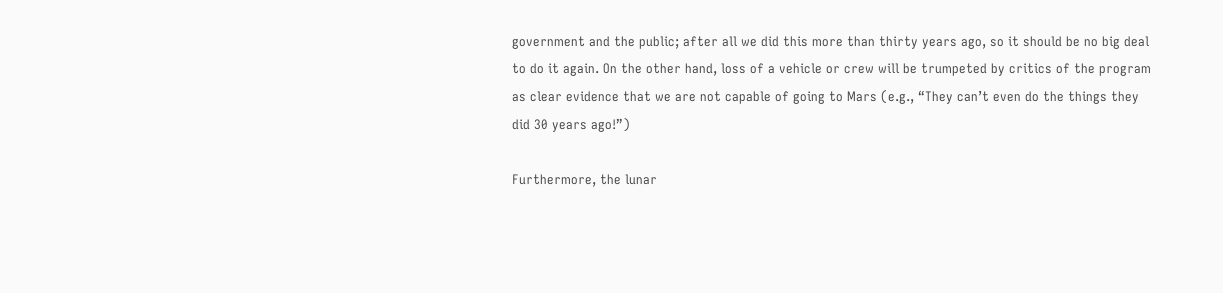government and the public; after all we did this more than thirty years ago, so it should be no big deal to do it again. On the other hand, loss of a vehicle or crew will be trumpeted by critics of the program as clear evidence that we are not capable of going to Mars (e.g., “They can’t even do the things they did 30 years ago!”)

Furthermore, the lunar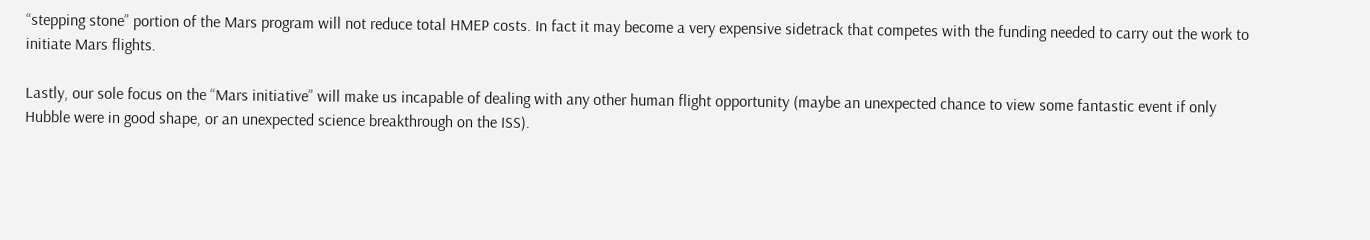“stepping stone” portion of the Mars program will not reduce total HMEP costs. In fact it may become a very expensive sidetrack that competes with the funding needed to carry out the work to initiate Mars flights.

Lastly, our sole focus on the “Mars initiative” will make us incapable of dealing with any other human flight opportunity (maybe an unexpected chance to view some fantastic event if only Hubble were in good shape, or an unexpected science breakthrough on the ISS).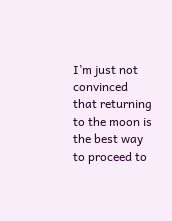I’m just not convinced that returning to the moon is the best way to proceed to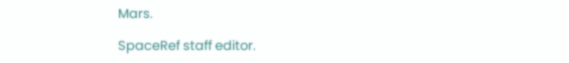Mars.

SpaceRef staff editor.